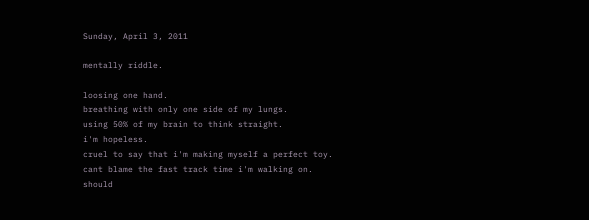Sunday, April 3, 2011

mentally riddle.

loosing one hand.
breathing with only one side of my lungs.
using 50% of my brain to think straight.
i'm hopeless.
cruel to say that i'm making myself a perfect toy.
cant blame the fast track time i'm walking on.
should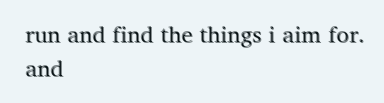run and find the things i aim for.
and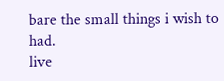bare the small things i wish to had.
live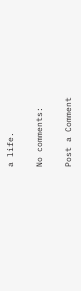a life.

No comments:

Post a Comment